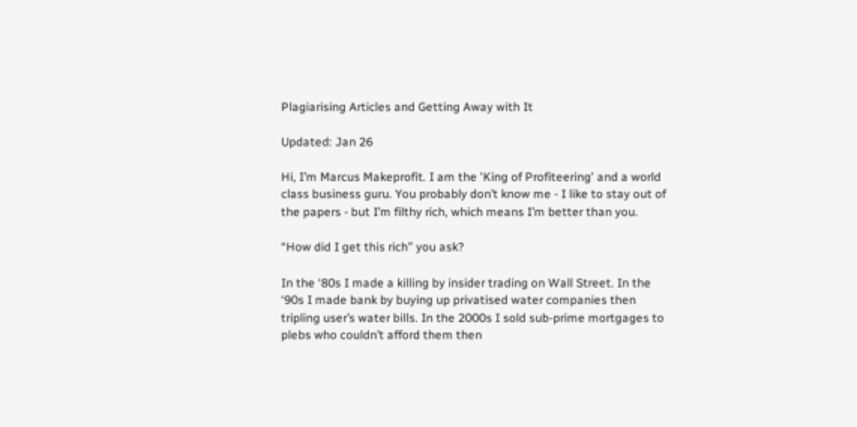Plagiarising Articles and Getting Away with It

Updated: Jan 26

Hi, I’m Marcus Makeprofit. I am the 'King of Profiteering' and a world class business guru. You probably don’t know me - I like to stay out of the papers - but I’m filthy rich, which means I’m better than you.

“How did I get this rich” you ask?

In the ‘80s I made a killing by insider trading on Wall Street. In the ‘90s I made bank by buying up privatised water companies then tripling user’s water bills. In the 2000s I sold sub-prime mortgages to plebs who couldn’t afford them then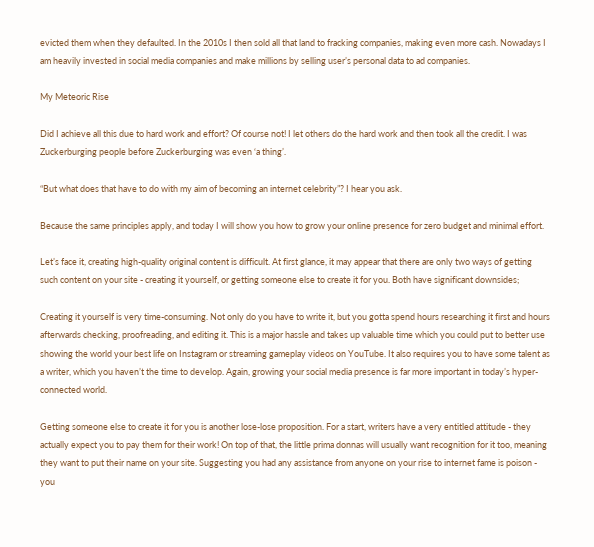evicted them when they defaulted. In the 2010s I then sold all that land to fracking companies, making even more cash. Nowadays I am heavily invested in social media companies and make millions by selling user’s personal data to ad companies.

My Meteoric Rise

Did I achieve all this due to hard work and effort? Of course not! I let others do the hard work and then took all the credit. I was Zuckerburging people before Zuckerburging was even ‘a thing’.

“But what does that have to do with my aim of becoming an internet celebrity”? I hear you ask.

Because the same principles apply, and today I will show you how to grow your online presence for zero budget and minimal effort.

Let’s face it, creating high-quality original content is difficult. At first glance, it may appear that there are only two ways of getting such content on your site - creating it yourself, or getting someone else to create it for you. Both have significant downsides;

Creating it yourself is very time-consuming. Not only do you have to write it, but you gotta spend hours researching it first and hours afterwards checking, proofreading, and editing it. This is a major hassle and takes up valuable time which you could put to better use showing the world your best life on Instagram or streaming gameplay videos on YouTube. It also requires you to have some talent as a writer, which you haven’t the time to develop. Again, growing your social media presence is far more important in today’s hyper-connected world.

Getting someone else to create it for you is another lose-lose proposition. For a start, writers have a very entitled attitude - they actually expect you to pay them for their work! On top of that, the little prima donnas will usually want recognition for it too, meaning they want to put their name on your site. Suggesting you had any assistance from anyone on your rise to internet fame is poison - you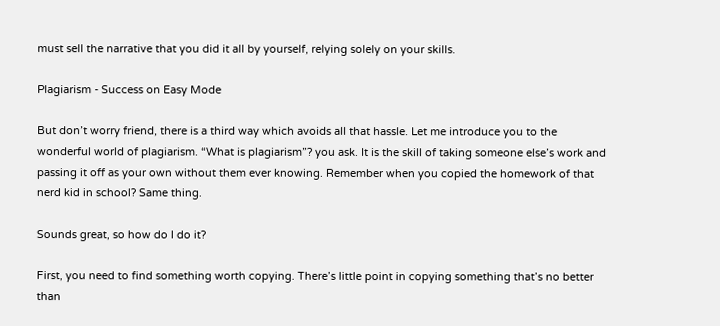must sell the narrative that you did it all by yourself, relying solely on your skills.

Plagiarism - Success on Easy Mode

But don’t worry friend, there is a third way which avoids all that hassle. Let me introduce you to the wonderful world of plagiarism. “What is plagiarism”? you ask. It is the skill of taking someone else’s work and passing it off as your own without them ever knowing. Remember when you copied the homework of that nerd kid in school? Same thing.

Sounds great, so how do I do it?

First, you need to find something worth copying. There’s little point in copying something that’s no better than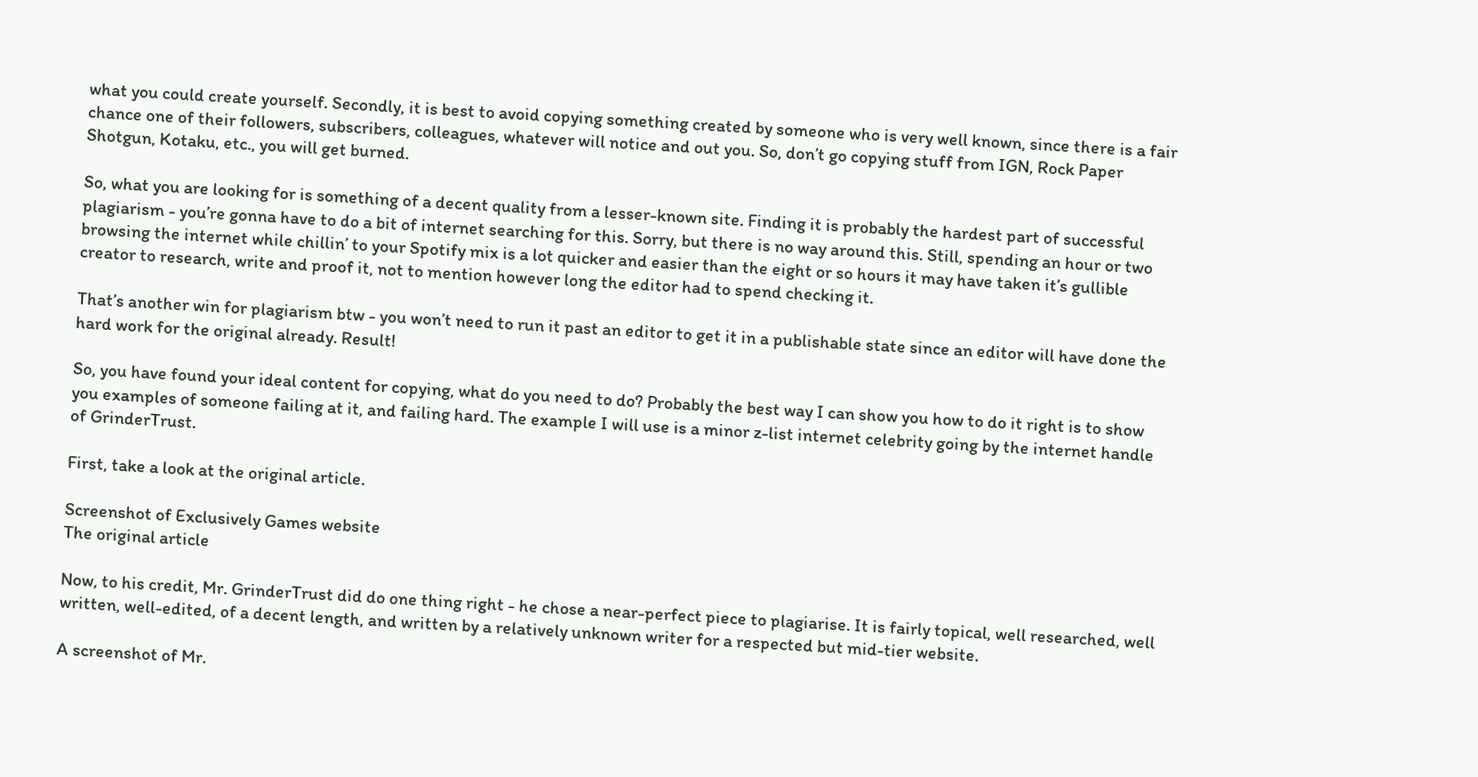what you could create yourself. Secondly, it is best to avoid copying something created by someone who is very well known, since there is a fair chance one of their followers, subscribers, colleagues, whatever will notice and out you. So, don’t go copying stuff from IGN, Rock Paper Shotgun, Kotaku, etc., you will get burned.

So, what you are looking for is something of a decent quality from a lesser-known site. Finding it is probably the hardest part of successful plagiarism - you’re gonna have to do a bit of internet searching for this. Sorry, but there is no way around this. Still, spending an hour or two browsing the internet while chillin’ to your Spotify mix is a lot quicker and easier than the eight or so hours it may have taken it’s gullible creator to research, write and proof it, not to mention however long the editor had to spend checking it.

That’s another win for plagiarism btw - you won’t need to run it past an editor to get it in a publishable state since an editor will have done the hard work for the original already. Result!

So, you have found your ideal content for copying, what do you need to do? Probably the best way I can show you how to do it right is to show you examples of someone failing at it, and failing hard. The example I will use is a minor z-list internet celebrity going by the internet handle of GrinderTrust.

First, take a look at the original article.

Screenshot of Exclusively Games website
The original article

Now, to his credit, Mr. GrinderTrust did do one thing right - he chose a near-perfect piece to plagiarise. It is fairly topical, well researched, well written, well-edited, of a decent length, and written by a relatively unknown writer for a respected but mid-tier website.

A screenshot of Mr.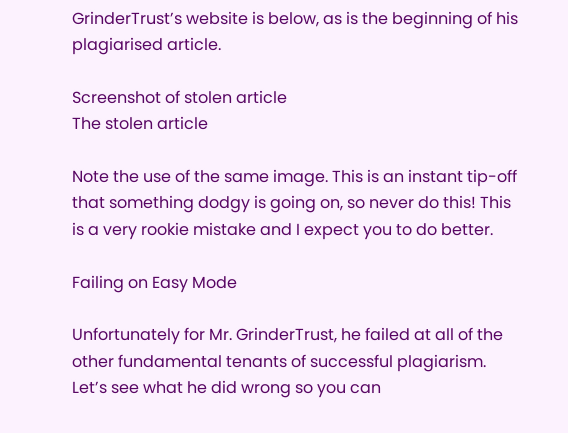GrinderTrust’s website is below, as is the beginning of his plagiarised article.

Screenshot of stolen article
The stolen article

Note the use of the same image. This is an instant tip-off that something dodgy is going on, so never do this! This is a very rookie mistake and I expect you to do better.

Failing on Easy Mode

Unfortunately for Mr. GrinderTrust, he failed at all of the other fundamental tenants of successful plagiarism. Let’s see what he did wrong so you can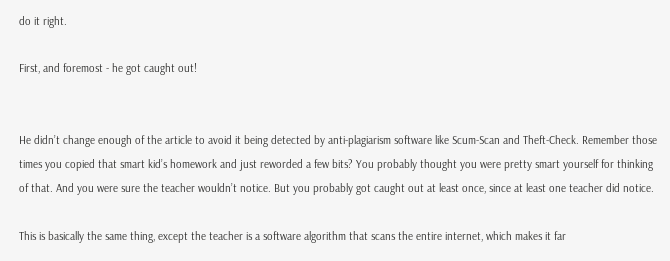do it right.

First, and foremost - he got caught out!


He didn’t change enough of the article to avoid it being detected by anti-plagiarism software like Scum-Scan and Theft-Check. Remember those times you copied that smart kid’s homework and just reworded a few bits? You probably thought you were pretty smart yourself for thinking of that. And you were sure the teacher wouldn’t notice. But you probably got caught out at least once, since at least one teacher did notice.

This is basically the same thing, except the teacher is a software algorithm that scans the entire internet, which makes it far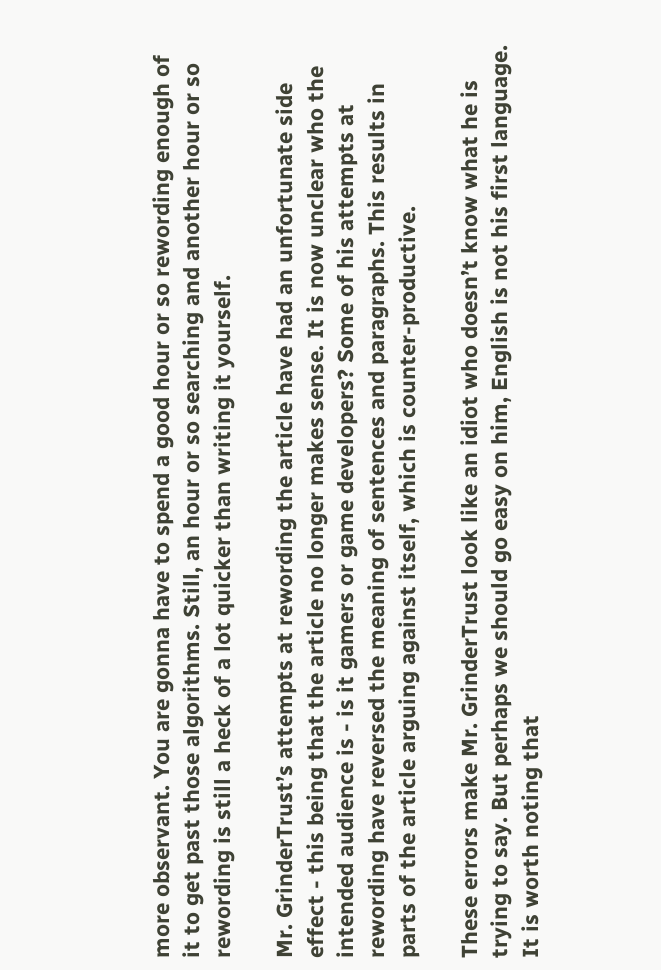more observant. You are gonna have to spend a good hour or so rewording enough of it to get past those algorithms. Still, an hour or so searching and another hour or so rewording is still a heck of a lot quicker than writing it yourself.

Mr. GrinderTrust’s attempts at rewording the article have had an unfortunate side effect - this being that the article no longer makes sense. It is now unclear who the intended audience is - is it gamers or game developers? Some of his attempts at rewording have reversed the meaning of sentences and paragraphs. This results in parts of the article arguing against itself, which is counter-productive.

These errors make Mr. GrinderTrust look like an idiot who doesn’t know what he is trying to say. But perhaps we should go easy on him, English is not his first language. It is worth noting that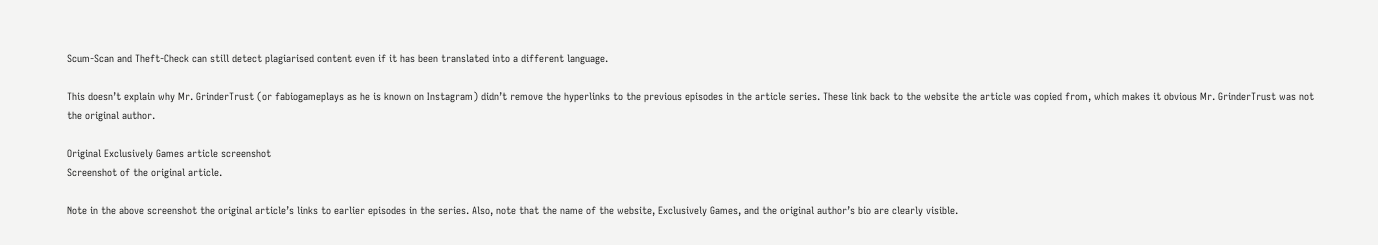Scum-Scan and Theft-Check can still detect plagiarised content even if it has been translated into a different language.

This doesn’t explain why Mr. GrinderTrust (or fabiogameplays as he is known on Instagram) didn’t remove the hyperlinks to the previous episodes in the article series. These link back to the website the article was copied from, which makes it obvious Mr. GrinderTrust was not the original author.

Original Exclusively Games article screenshot
Screenshot of the original article.

Note in the above screenshot the original article’s links to earlier episodes in the series. Also, note that the name of the website, Exclusively Games, and the original author’s bio are clearly visible.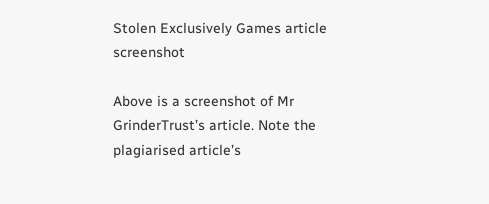Stolen Exclusively Games article screenshot

Above is a screenshot of Mr GrinderTrust’s article. Note the plagiarised article’s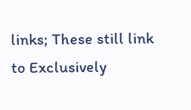links; These still link to Exclusively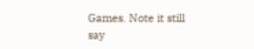Games. Note it still say